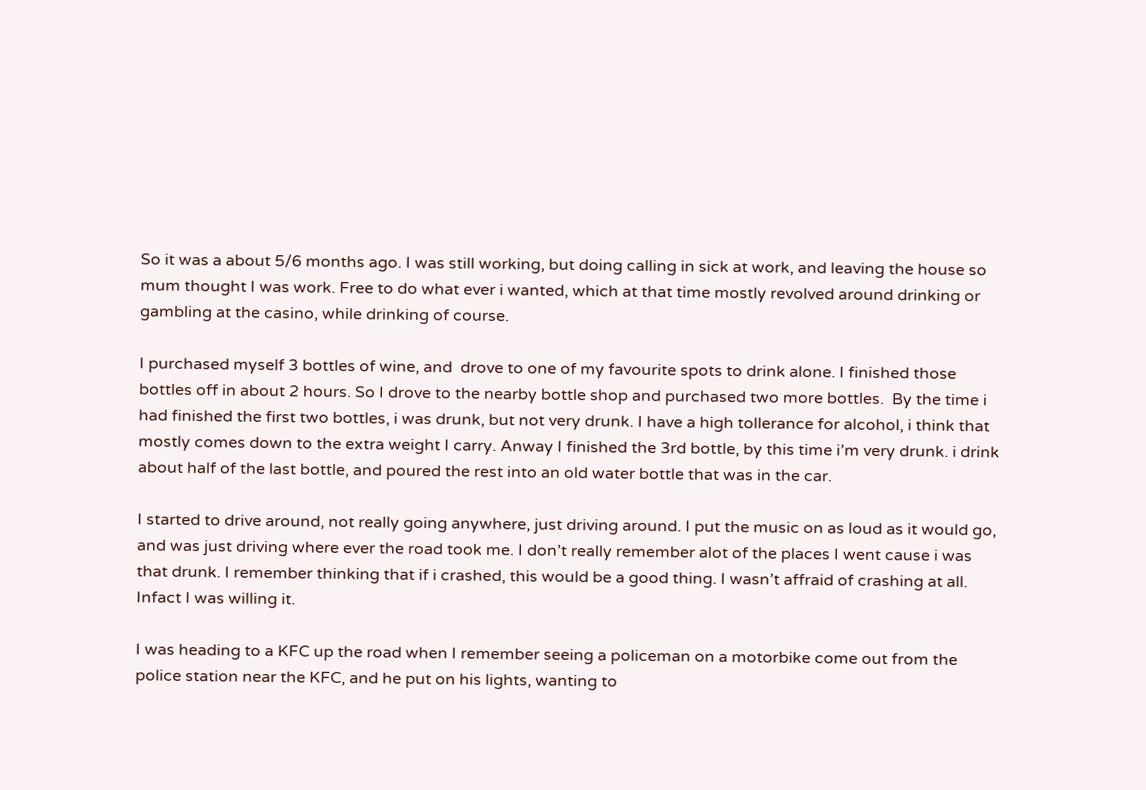So it was a about 5/6 months ago. I was still working, but doing calling in sick at work, and leaving the house so mum thought I was work. Free to do what ever i wanted, which at that time mostly revolved around drinking or gambling at the casino, while drinking of course.

I purchased myself 3 bottles of wine, and  drove to one of my favourite spots to drink alone. I finished those bottles off in about 2 hours. So I drove to the nearby bottle shop and purchased two more bottles.  By the time i had finished the first two bottles, i was drunk, but not very drunk. I have a high tollerance for alcohol, i think that mostly comes down to the extra weight I carry. Anway I finished the 3rd bottle, by this time i’m very drunk. i drink about half of the last bottle, and poured the rest into an old water bottle that was in the car.

I started to drive around, not really going anywhere, just driving around. I put the music on as loud as it would go, and was just driving where ever the road took me. I don’t really remember alot of the places I went cause i was that drunk. I remember thinking that if i crashed, this would be a good thing. I wasn’t affraid of crashing at all. Infact I was willing it.

I was heading to a KFC up the road when I remember seeing a policeman on a motorbike come out from the police station near the KFC, and he put on his lights, wanting to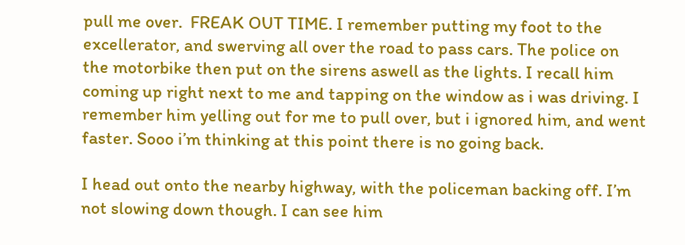pull me over.  FREAK OUT TIME. I remember putting my foot to the excellerator, and swerving all over the road to pass cars. The police on the motorbike then put on the sirens aswell as the lights. I recall him coming up right next to me and tapping on the window as i was driving. I remember him yelling out for me to pull over, but i ignored him, and went faster. Sooo i’m thinking at this point there is no going back.

I head out onto the nearby highway, with the policeman backing off. I’m not slowing down though. I can see him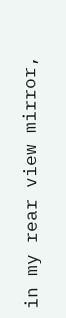in my rear view mirror,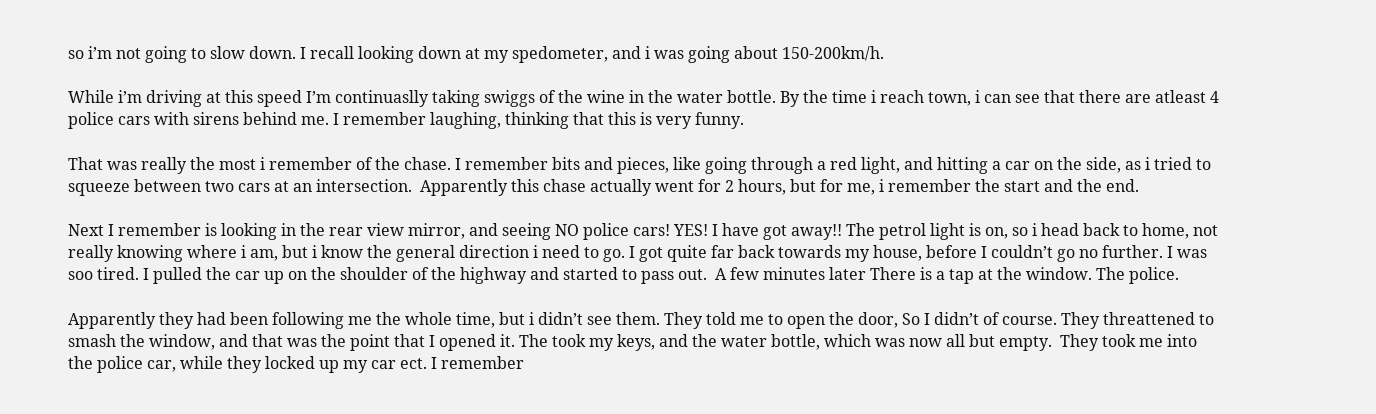so i’m not going to slow down. I recall looking down at my spedometer, and i was going about 150-200km/h.

While i’m driving at this speed I’m continuaslly taking swiggs of the wine in the water bottle. By the time i reach town, i can see that there are atleast 4 police cars with sirens behind me. I remember laughing, thinking that this is very funny.

That was really the most i remember of the chase. I remember bits and pieces, like going through a red light, and hitting a car on the side, as i tried to squeeze between two cars at an intersection.  Apparently this chase actually went for 2 hours, but for me, i remember the start and the end.

Next I remember is looking in the rear view mirror, and seeing NO police cars! YES! I have got away!! The petrol light is on, so i head back to home, not really knowing where i am, but i know the general direction i need to go. I got quite far back towards my house, before I couldn’t go no further. I was soo tired. I pulled the car up on the shoulder of the highway and started to pass out.  A few minutes later There is a tap at the window. The police.

Apparently they had been following me the whole time, but i didn’t see them. They told me to open the door, So I didn’t of course. They threattened to smash the window, and that was the point that I opened it. The took my keys, and the water bottle, which was now all but empty.  They took me into the police car, while they locked up my car ect. I remember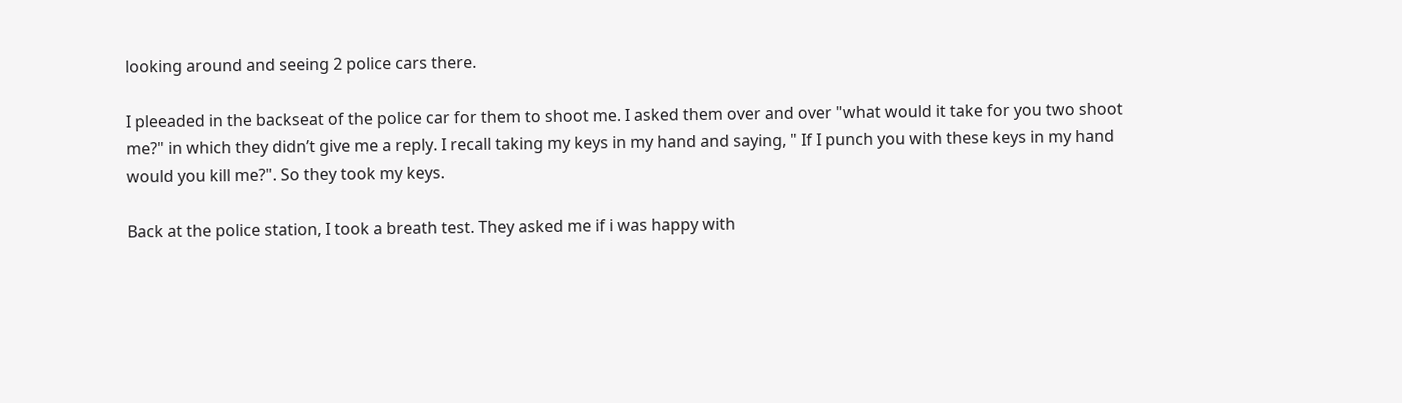looking around and seeing 2 police cars there.

I pleeaded in the backseat of the police car for them to shoot me. I asked them over and over "what would it take for you two shoot me?" in which they didn’t give me a reply. I recall taking my keys in my hand and saying, " If I punch you with these keys in my hand would you kill me?". So they took my keys.

Back at the police station, I took a breath test. They asked me if i was happy with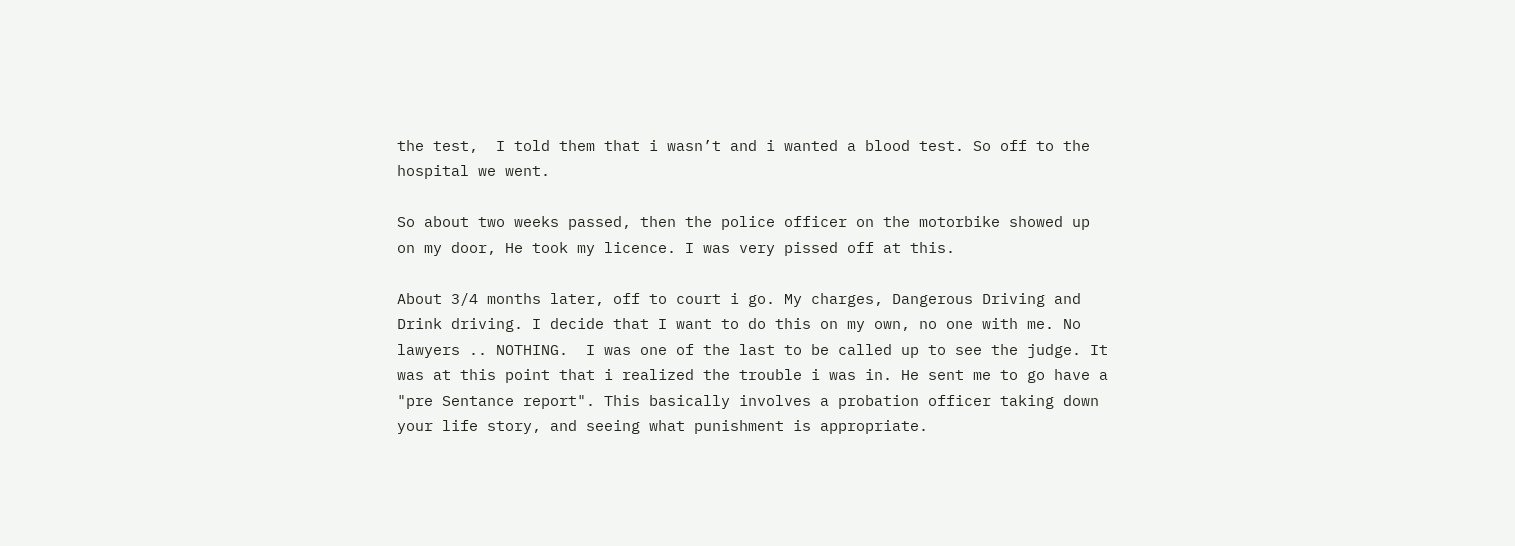the test,  I told them that i wasn’t and i wanted a blood test. So off to the hospital we went.

So about two weeks passed, then the police officer on the motorbike showed up on my door, He took my licence. I was very pissed off at this.

About 3/4 months later, off to court i go. My charges, Dangerous Driving and Drink driving. I decide that I want to do this on my own, no one with me. No lawyers .. NOTHING.  I was one of the last to be called up to see the judge. It was at this point that i realized the trouble i was in. He sent me to go have a "pre Sentance report". This basically involves a probation officer taking down your life story, and seeing what punishment is appropriate.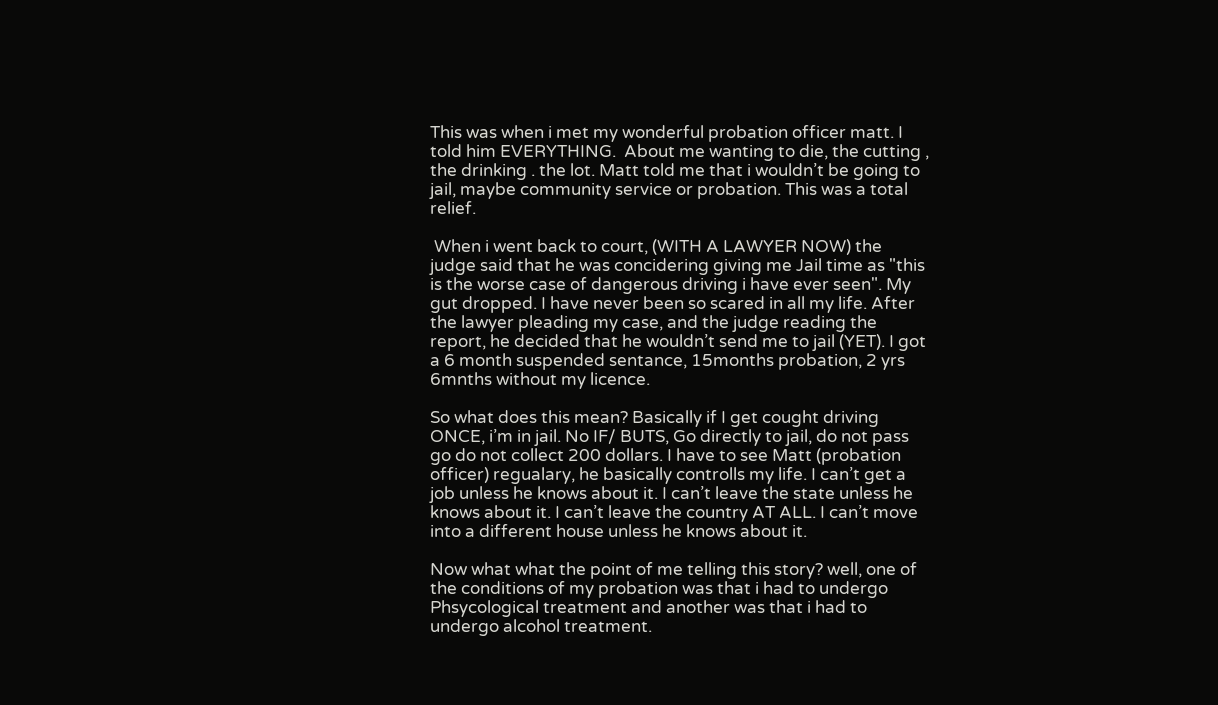This was when i met my wonderful probation officer matt. I told him EVERYTHING.  About me wanting to die, the cutting , the drinking . the lot. Matt told me that i wouldn’t be going to jail, maybe community service or probation. This was a total relief.

 When i went back to court, (WITH A LAWYER NOW) the judge said that he was concidering giving me Jail time as "this is the worse case of dangerous driving i have ever seen". My gut dropped. I have never been so scared in all my life. After the lawyer pleading my case, and the judge reading the report, he decided that he wouldn’t send me to jail (YET). I got a 6 month suspended sentance, 15months probation, 2 yrs 6mnths without my licence.

So what does this mean? Basically if I get cought driving ONCE, i’m in jail. No IF/ BUTS, Go directly to jail, do not pass go do not collect 200 dollars. I have to see Matt (probation officer) regualary, he basically controlls my life. I can’t get a job unless he knows about it. I can’t leave the state unless he knows about it. I can’t leave the country AT ALL. I can’t move into a different house unless he knows about it.

Now what what the point of me telling this story? well, one of the conditions of my probation was that i had to undergo Phsycological treatment and another was that i had to undergo alcohol treatment.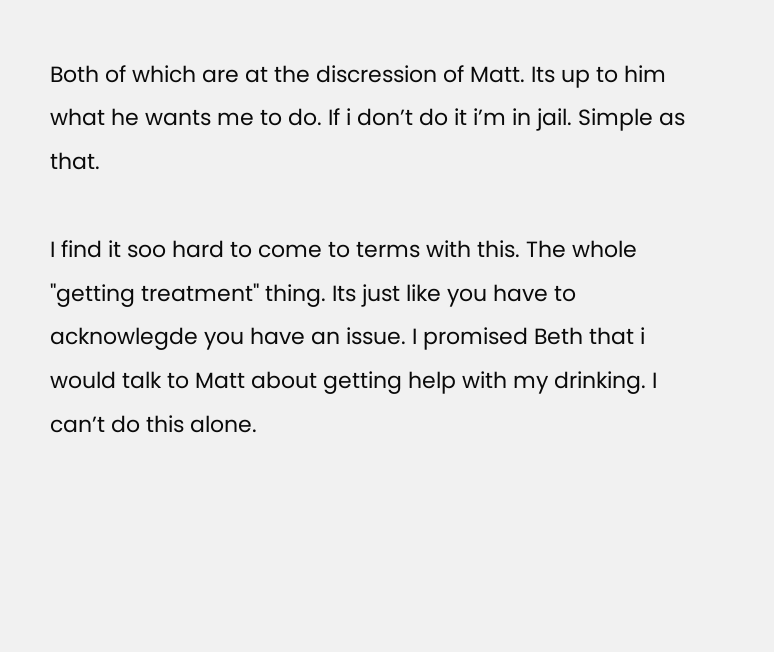Both of which are at the discression of Matt. Its up to him what he wants me to do. If i don’t do it i’m in jail. Simple as that.

I find it soo hard to come to terms with this. The whole "getting treatment" thing. Its just like you have to acknowlegde you have an issue. I promised Beth that i would talk to Matt about getting help with my drinking. I can’t do this alone.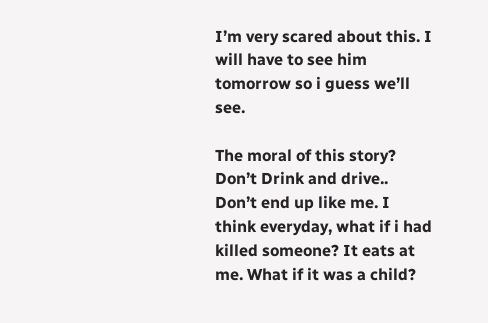I’m very scared about this. I will have to see him tomorrow so i guess we’ll see.

The moral of this story? Don’t Drink and drive.. Don’t end up like me. I think everyday, what if i had killed someone? It eats at me. What if it was a child?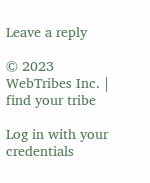Leave a reply

© 2023 WebTribes Inc. | find your tribe

Log in with your credentials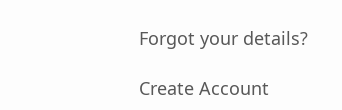Forgot your details?

Create Account